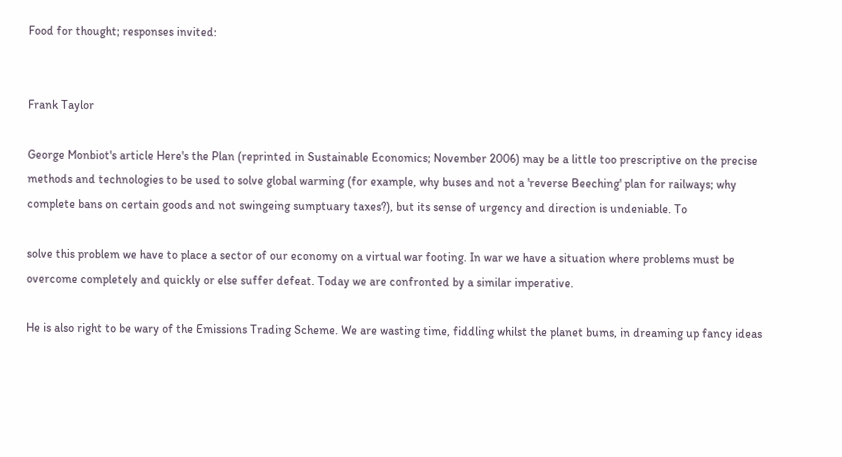Food for thought; responses invited:


Frank Taylor

George Monbiot's article Here's the Plan (reprinted in Sustainable Economics; November 2006) may be a little too prescriptive on the precise methods and technologies to be used to solve global warming (for example, why buses and not a 'reverse Beeching' plan for railways; why complete bans on certain goods and not swingeing sumptuary taxes?), but its sense of urgency and direction is undeniable. To

solve this problem we have to place a sector of our economy on a virtual war footing. In war we have a situation where problems must be overcome completely and quickly or else suffer defeat. Today we are confronted by a similar imperative.

He is also right to be wary of the Emissions Trading Scheme. We are wasting time, fiddling whilst the planet bums, in dreaming up fancy ideas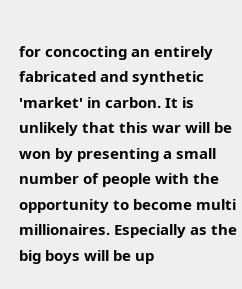for concocting an entirely fabricated and synthetic 'market' in carbon. It is unlikely that this war will be won by presenting a small number of people with the opportunity to become multi millionaires. Especially as the big boys will be up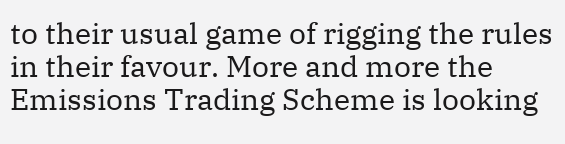to their usual game of rigging the rules in their favour. More and more the Emissions Trading Scheme is looking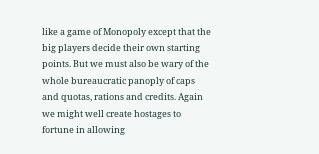like a game of Monopoly except that the big players decide their own starting points. But we must also be wary of the whole bureaucratic panoply of caps and quotas, rations and credits. Again we might well create hostages to fortune in allowing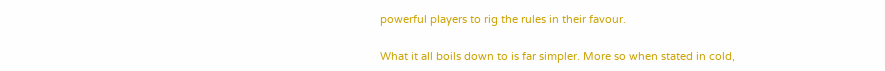powerful players to rig the rules in their favour.

What it all boils down to is far simpler. More so when stated in cold,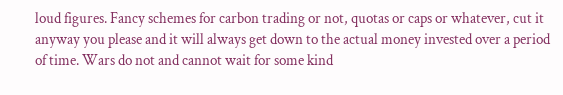loud figures. Fancy schemes for carbon trading or not, quotas or caps or whatever, cut it anyway you please and it will always get down to the actual money invested over a period of time. Wars do not and cannot wait for some kind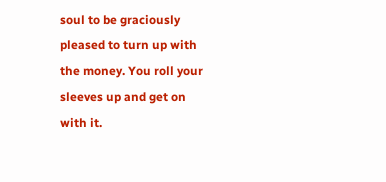soul to be graciously pleased to turn up with the money. You roll your sleeves up and get on with it.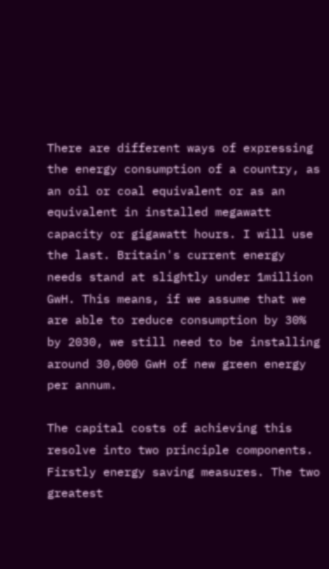There are different ways of expressing the energy consumption of a country, as an oil or coal equivalent or as an equivalent in installed megawatt capacity or gigawatt hours. I will use the last. Britain's current energy needs stand at slightly under 1million GwH. This means, if we assume that we are able to reduce consumption by 30% by 2030, we still need to be installing around 30,000 GwH of new green energy per annum.

The capital costs of achieving this resolve into two principle components. Firstly energy saving measures. The two greatest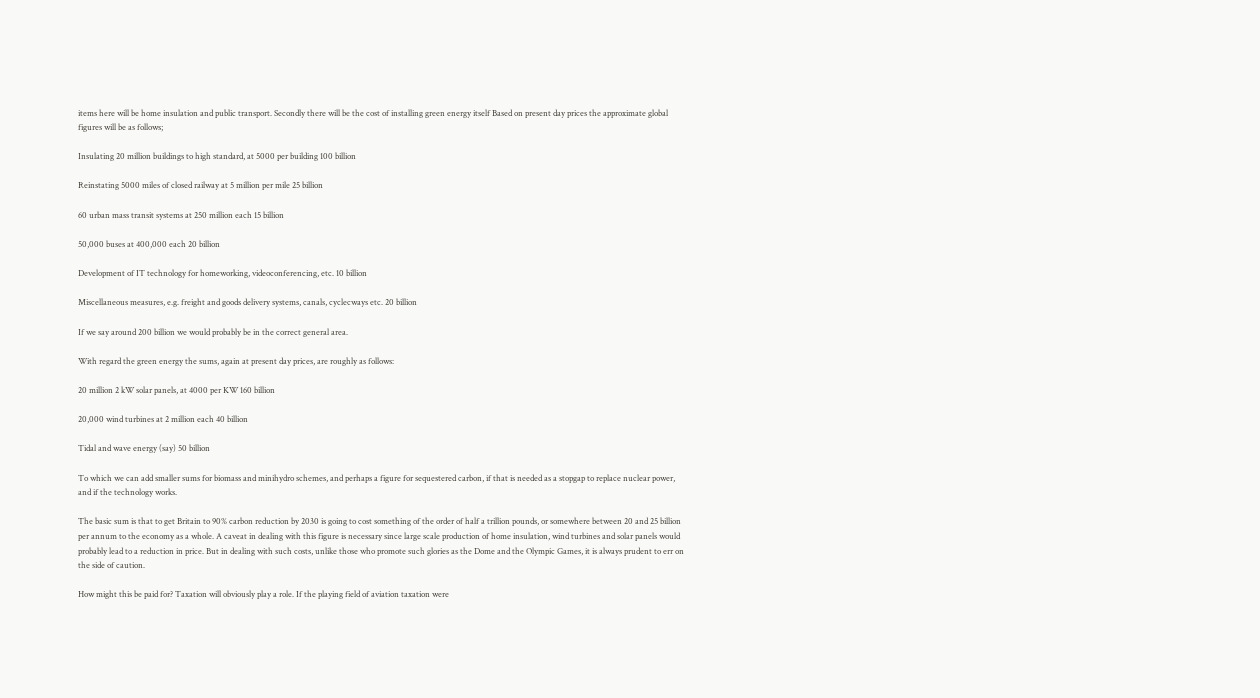items here will be home insulation and public transport. Secondly there will be the cost of installing green energy itself Based on present day prices the approximate global figures will be as follows;

Insulating 20 million buildings to high standard, at 5000 per building 100 billion

Reinstating 5000 miles of closed railway at 5 million per mile 25 billion

60 urban mass transit systems at 250 million each 15 billion

50,000 buses at 400,000 each 20 billion

Development of IT technology for homeworking, videoconferencing, etc. 10 billion

Miscellaneous measures, e.g. freight and goods delivery systems, canals, cyclecways etc. 20 billion

If we say around 200 billion we would probably be in the correct general area.

With regard the green energy the sums, again at present day prices, are roughly as follows:

20 million 2 kW solar panels, at 4000 per KW 160 billion

20,000 wind turbines at 2 million each 40 billion

Tidal and wave energy (say) 50 billion

To which we can add smaller sums for biomass and minihydro schemes, and perhaps a figure for sequestered carbon, if that is needed as a stopgap to replace nuclear power, and if the technology works.

The basic sum is that to get Britain to 90% carbon reduction by 2030 is going to cost something of the order of half a trillion pounds, or somewhere between 20 and 25 billion per annum to the economy as a whole. A caveat in dealing with this figure is necessary since large scale production of home insulation, wind turbines and solar panels would probably lead to a reduction in price. But in dealing with such costs, unlike those who promote such glories as the Dome and the Olympic Games, it is always prudent to err on the side of caution.

How might this be paid for? Taxation will obviously play a role. If the playing field of aviation taxation were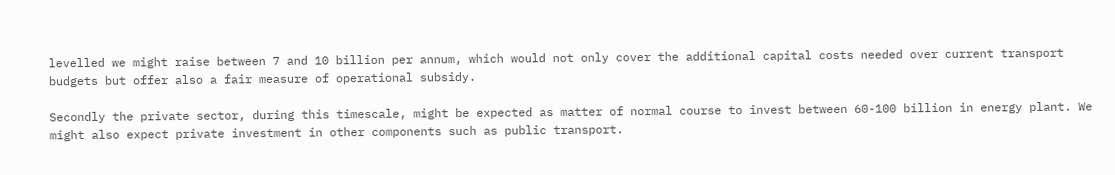levelled we might raise between 7 and 10 billion per annum, which would not only cover the additional capital costs needed over current transport budgets but offer also a fair measure of operational subsidy.

Secondly the private sector, during this timescale, might be expected as matter of normal course to invest between 60-100 billion in energy plant. We might also expect private investment in other components such as public transport.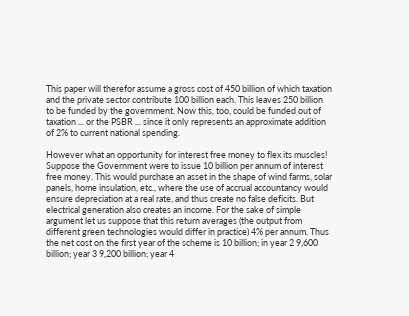This paper will therefor assume a gross cost of 450 billion of which taxation and the private sector contribute 100 billion each. This leaves 250 billion to be funded by the government. Now this, too, could be funded out of taxation ... or the PSBR ... since it only represents an approximate addition of 2% to current national spending.

However what an opportunity for interest free money to flex its muscles! Suppose the Government were to issue 10 billion per annum of interest free money. This would purchase an asset in the shape of wind farms, solar panels, home insulation, etc., where the use of accrual accountancy would ensure depreciation at a real rate, and thus create no false deficits. But electrical generation also creates an income. For the sake of simple argument let us suppose that this return averages (the output from different green technologies would differ in practice) 4% per annum. Thus the net cost on the first year of the scheme is 10 billion; in year 2 9,600 billion; year 3 9,200 billion; year 4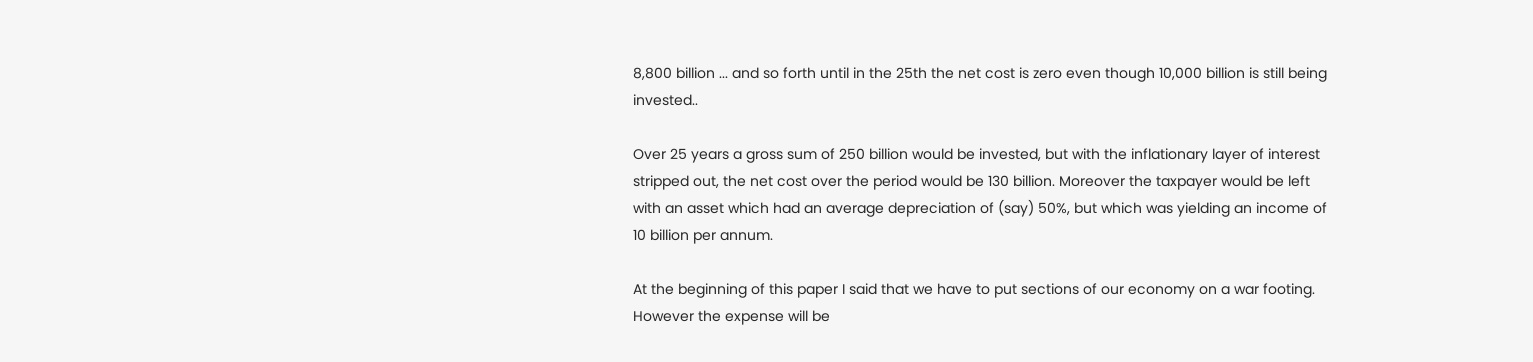8,800 billion ... and so forth until in the 25th the net cost is zero even though 10,000 billion is still being invested..

Over 25 years a gross sum of 250 billion would be invested, but with the inflationary layer of interest stripped out, the net cost over the period would be 130 billion. Moreover the taxpayer would be left with an asset which had an average depreciation of (say) 50%, but which was yielding an income of 10 billion per annum.

At the beginning of this paper I said that we have to put sections of our economy on a war footing. However the expense will be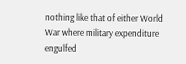nothing like that of either World War where military expenditure engulfed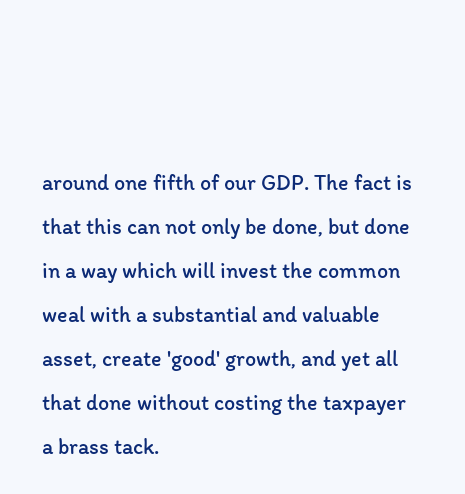around one fifth of our GDP. The fact is that this can not only be done, but done in a way which will invest the common weal with a substantial and valuable asset, create 'good' growth, and yet all that done without costing the taxpayer a brass tack.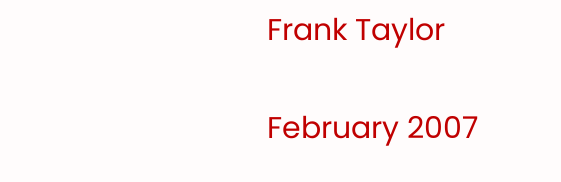Frank Taylor

February 2007